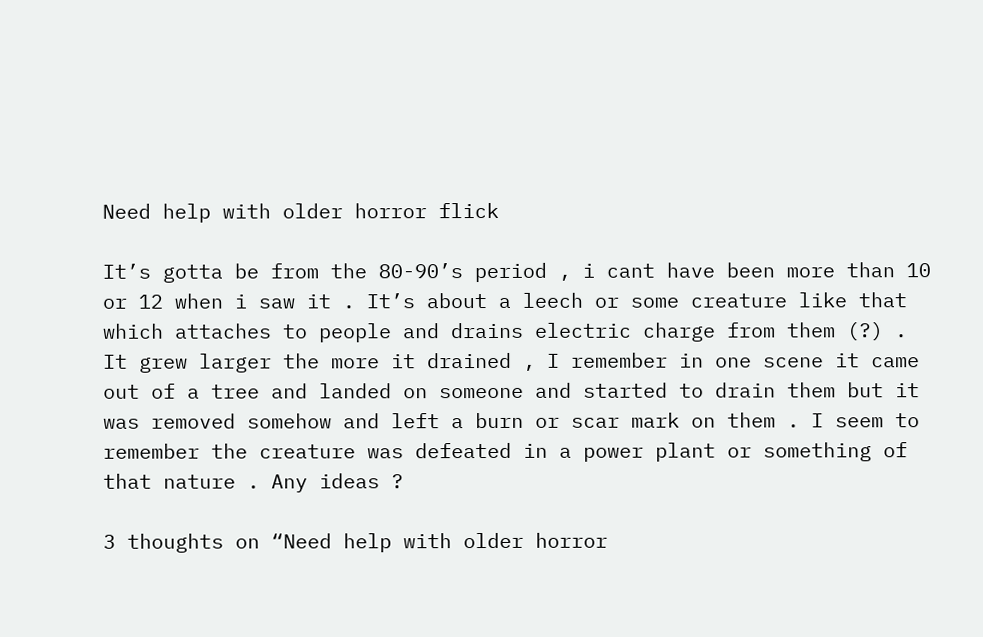Need help with older horror flick

It’s gotta be from the 80-90’s period , i cant have been more than 10 or 12 when i saw it . It’s about a leech or some creature like that which attaches to people and drains electric charge from them (?) . It grew larger the more it drained , I remember in one scene it came out of a tree and landed on someone and started to drain them but it was removed somehow and left a burn or scar mark on them . I seem to remember the creature was defeated in a power plant or something of that nature . Any ideas ?

3 thoughts on “Need help with older horror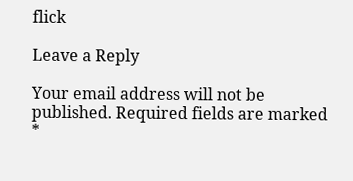flick

Leave a Reply

Your email address will not be published. Required fields are marked *